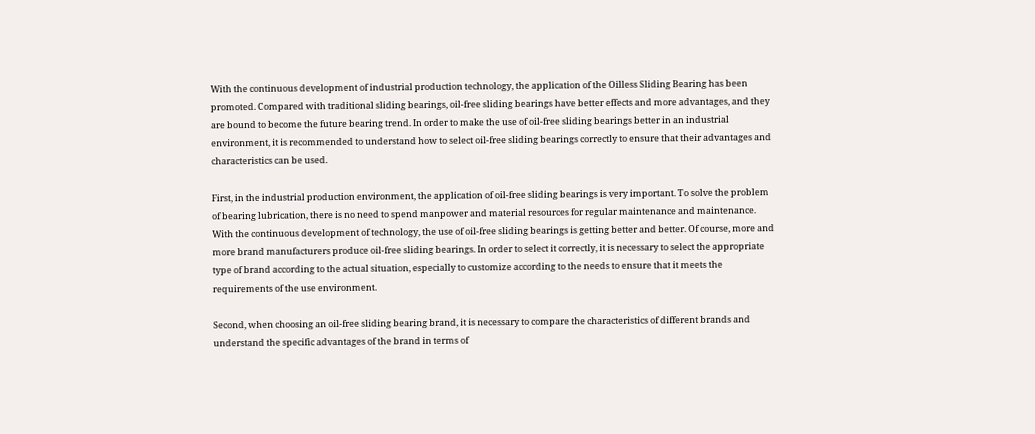With the continuous development of industrial production technology, the application of the Oilless Sliding Bearing has been promoted. Compared with traditional sliding bearings, oil-free sliding bearings have better effects and more advantages, and they are bound to become the future bearing trend. In order to make the use of oil-free sliding bearings better in an industrial environment, it is recommended to understand how to select oil-free sliding bearings correctly to ensure that their advantages and characteristics can be used.

First, in the industrial production environment, the application of oil-free sliding bearings is very important. To solve the problem of bearing lubrication, there is no need to spend manpower and material resources for regular maintenance and maintenance. With the continuous development of technology, the use of oil-free sliding bearings is getting better and better. Of course, more and more brand manufacturers produce oil-free sliding bearings. In order to select it correctly, it is necessary to select the appropriate type of brand according to the actual situation, especially to customize according to the needs to ensure that it meets the requirements of the use environment.

Second, when choosing an oil-free sliding bearing brand, it is necessary to compare the characteristics of different brands and understand the specific advantages of the brand in terms of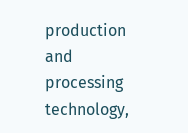production and processing technology,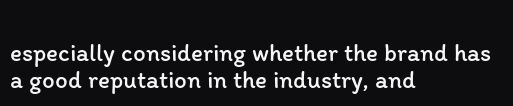especially considering whether the brand has a good reputation in the industry, and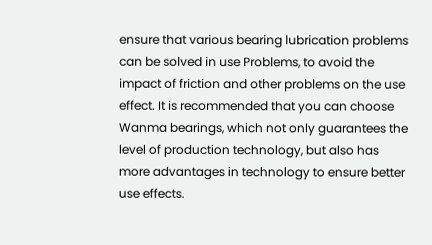ensure that various bearing lubrication problems can be solved in use Problems, to avoid the impact of friction and other problems on the use effect. It is recommended that you can choose Wanma bearings, which not only guarantees the level of production technology, but also has more advantages in technology to ensure better use effects.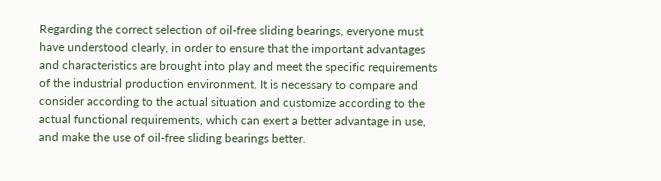Regarding the correct selection of oil-free sliding bearings, everyone must have understood clearly, in order to ensure that the important advantages and characteristics are brought into play and meet the specific requirements of the industrial production environment. It is necessary to compare and consider according to the actual situation and customize according to the actual functional requirements, which can exert a better advantage in use, and make the use of oil-free sliding bearings better.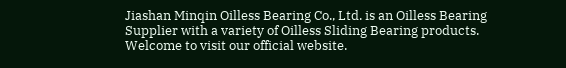Jiashan Minqin Oilless Bearing Co., Ltd. is an Oilless Bearing Supplier with a variety of Oilless Sliding Bearing products. Welcome to visit our official website.